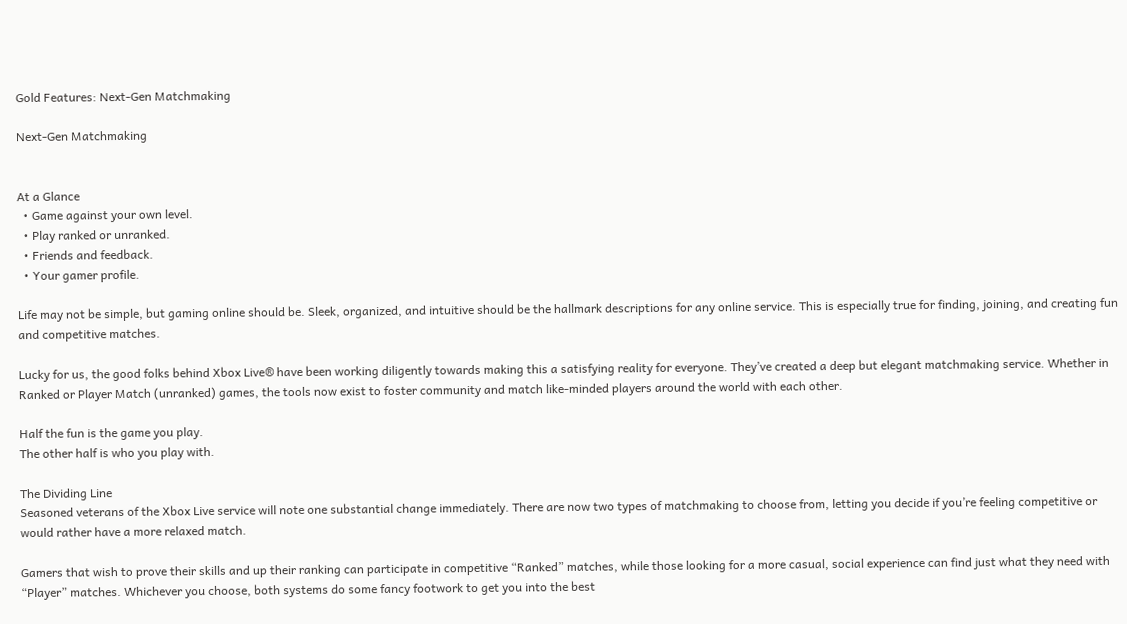Gold Features: Next-Gen Matchmaking

Next-Gen Matchmaking


At a Glance
  • Game against your own level.
  • Play ranked or unranked.
  • Friends and feedback.
  • Your gamer profile.

Life may not be simple, but gaming online should be. Sleek, organized, and intuitive should be the hallmark descriptions for any online service. This is especially true for finding, joining, and creating fun and competitive matches.

Lucky for us, the good folks behind Xbox Live® have been working diligently towards making this a satisfying reality for everyone. They’ve created a deep but elegant matchmaking service. Whether in Ranked or Player Match (unranked) games, the tools now exist to foster community and match like-minded players around the world with each other.

Half the fun is the game you play.
The other half is who you play with.

The Dividing Line
Seasoned veterans of the Xbox Live service will note one substantial change immediately. There are now two types of matchmaking to choose from, letting you decide if you’re feeling competitive or would rather have a more relaxed match.

Gamers that wish to prove their skills and up their ranking can participate in competitive “Ranked” matches, while those looking for a more casual, social experience can find just what they need with “Player” matches. Whichever you choose, both systems do some fancy footwork to get you into the best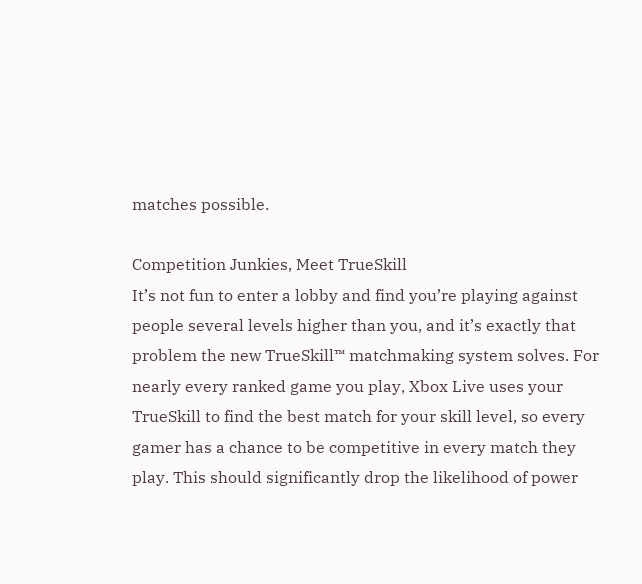matches possible.

Competition Junkies, Meet TrueSkill
It’s not fun to enter a lobby and find you’re playing against people several levels higher than you, and it’s exactly that problem the new TrueSkill™ matchmaking system solves. For nearly every ranked game you play, Xbox Live uses your TrueSkill to find the best match for your skill level, so every gamer has a chance to be competitive in every match they play. This should significantly drop the likelihood of power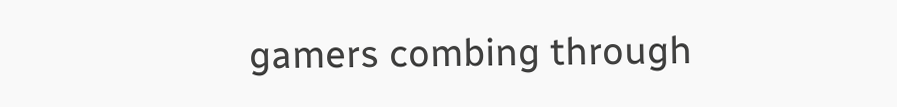gamers combing through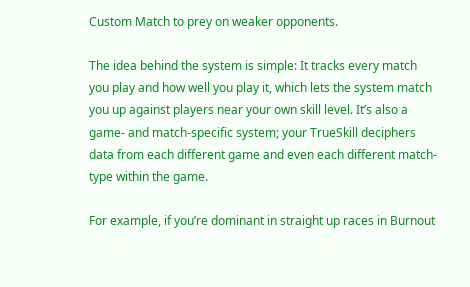Custom Match to prey on weaker opponents.

The idea behind the system is simple: It tracks every match you play and how well you play it, which lets the system match you up against players near your own skill level. It’s also a game- and match-specific system; your TrueSkill deciphers data from each different game and even each different match-type within the game.

For example, if you’re dominant in straight up races in Burnout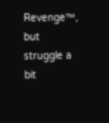Revenge™, but struggle a bit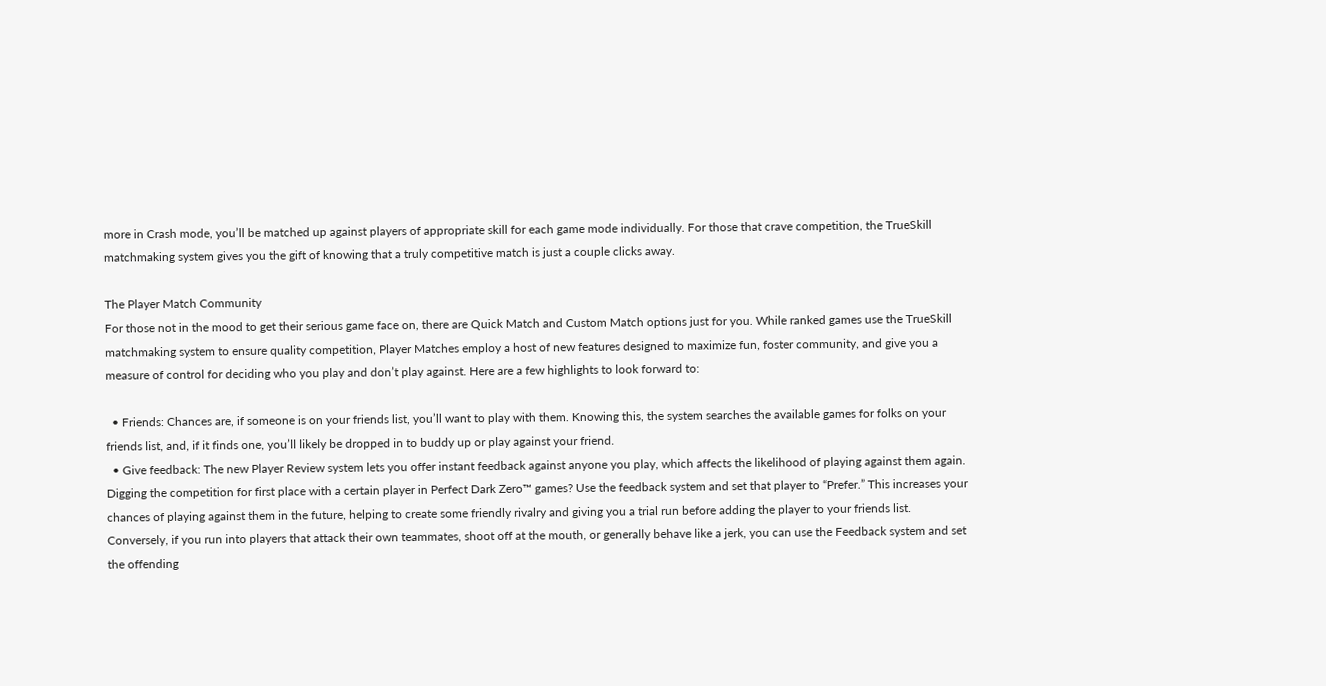more in Crash mode, you’ll be matched up against players of appropriate skill for each game mode individually. For those that crave competition, the TrueSkill matchmaking system gives you the gift of knowing that a truly competitive match is just a couple clicks away.

The Player Match Community
For those not in the mood to get their serious game face on, there are Quick Match and Custom Match options just for you. While ranked games use the TrueSkill matchmaking system to ensure quality competition, Player Matches employ a host of new features designed to maximize fun, foster community, and give you a measure of control for deciding who you play and don’t play against. Here are a few highlights to look forward to:

  • Friends: Chances are, if someone is on your friends list, you’ll want to play with them. Knowing this, the system searches the available games for folks on your friends list, and, if it finds one, you’ll likely be dropped in to buddy up or play against your friend.
  • Give feedback: The new Player Review system lets you offer instant feedback against anyone you play, which affects the likelihood of playing against them again. Digging the competition for first place with a certain player in Perfect Dark Zero™ games? Use the feedback system and set that player to “Prefer.” This increases your chances of playing against them in the future, helping to create some friendly rivalry and giving you a trial run before adding the player to your friends list. Conversely, if you run into players that attack their own teammates, shoot off at the mouth, or generally behave like a jerk, you can use the Feedback system and set the offending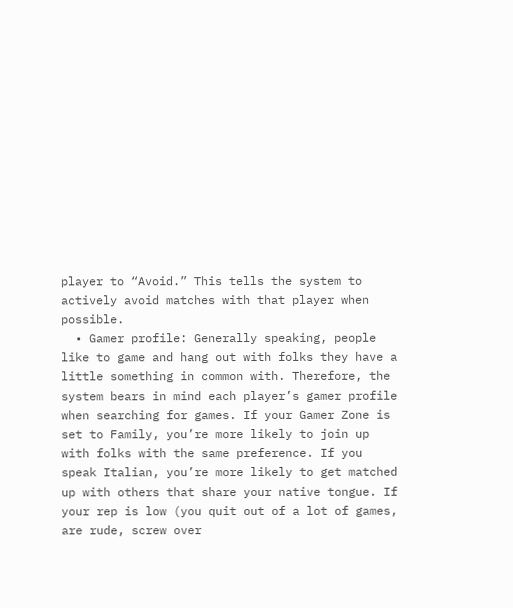player to “Avoid.” This tells the system to actively avoid matches with that player when possible.
  • Gamer profile: Generally speaking, people like to game and hang out with folks they have a little something in common with. Therefore, the system bears in mind each player’s gamer profile when searching for games. If your Gamer Zone is set to Family, you’re more likely to join up with folks with the same preference. If you speak Italian, you’re more likely to get matched up with others that share your native tongue. If your rep is low (you quit out of a lot of games, are rude, screw over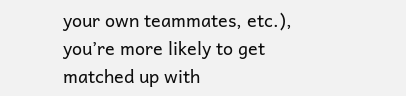your own teammates, etc.), you’re more likely to get matched up with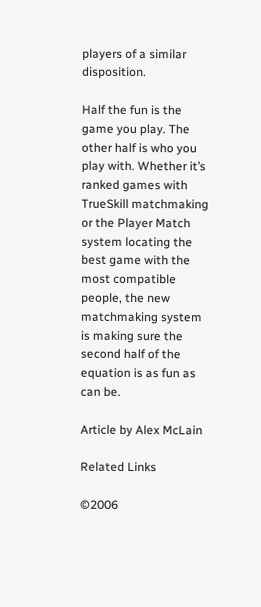players of a similar disposition.

Half the fun is the game you play. The other half is who you play with. Whether it’s ranked games with TrueSkill matchmaking or the Player Match system locating the best game with the most compatible people, the new matchmaking system is making sure the second half of the equation is as fun as can be.

Article by Alex McLain

Related Links

©2006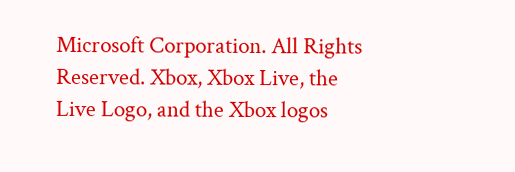Microsoft Corporation. All Rights Reserved. Xbox, Xbox Live, the Live Logo, and the Xbox logos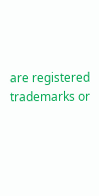are registered trademarks or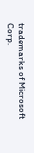trademarks of Microsoft Corp.